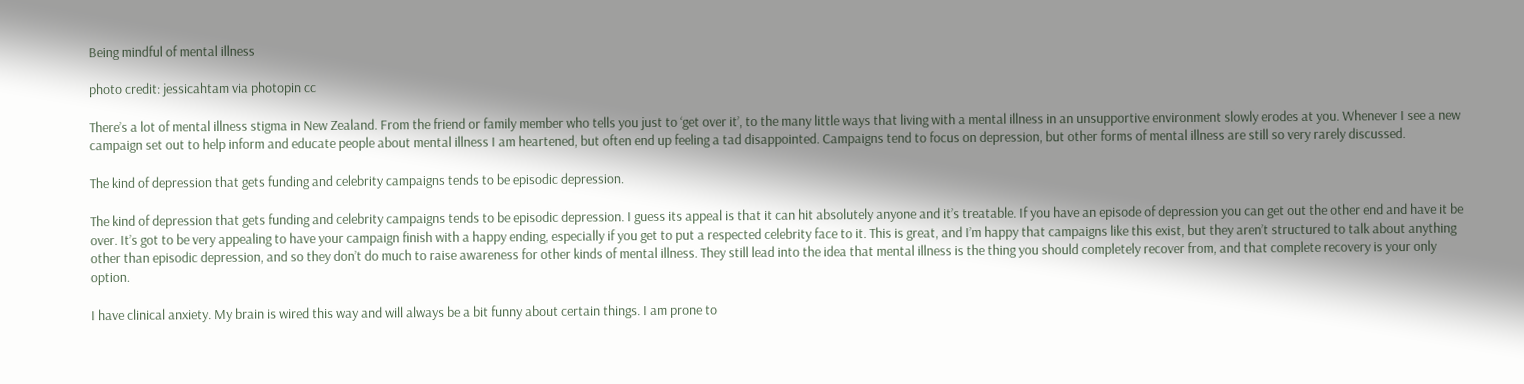Being mindful of mental illness

photo credit: jessicahtam via photopin cc

There’s a lot of mental illness stigma in New Zealand. From the friend or family member who tells you just to ‘get over it’, to the many little ways that living with a mental illness in an unsupportive environment slowly erodes at you. Whenever I see a new campaign set out to help inform and educate people about mental illness I am heartened, but often end up feeling a tad disappointed. Campaigns tend to focus on depression, but other forms of mental illness are still so very rarely discussed.

The kind of depression that gets funding and celebrity campaigns tends to be episodic depression.

The kind of depression that gets funding and celebrity campaigns tends to be episodic depression. I guess its appeal is that it can hit absolutely anyone and it’s treatable. If you have an episode of depression you can get out the other end and have it be over. It’s got to be very appealing to have your campaign finish with a happy ending, especially if you get to put a respected celebrity face to it. This is great, and I’m happy that campaigns like this exist, but they aren’t structured to talk about anything other than episodic depression, and so they don’t do much to raise awareness for other kinds of mental illness. They still lead into the idea that mental illness is the thing you should completely recover from, and that complete recovery is your only option.

I have clinical anxiety. My brain is wired this way and will always be a bit funny about certain things. I am prone to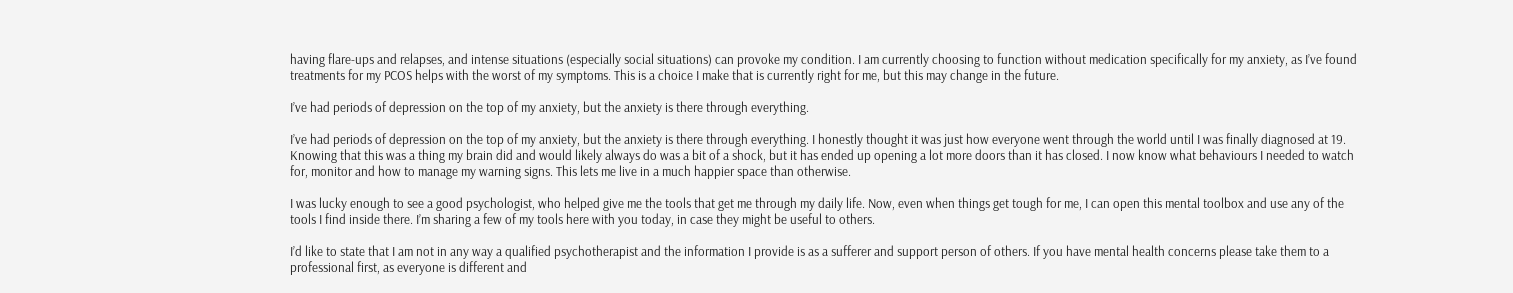having flare-ups and relapses, and intense situations (especially social situations) can provoke my condition. I am currently choosing to function without medication specifically for my anxiety, as I’ve found treatments for my PCOS helps with the worst of my symptoms. This is a choice I make that is currently right for me, but this may change in the future.

I’ve had periods of depression on the top of my anxiety, but the anxiety is there through everything.

I’ve had periods of depression on the top of my anxiety, but the anxiety is there through everything. I honestly thought it was just how everyone went through the world until I was finally diagnosed at 19. Knowing that this was a thing my brain did and would likely always do was a bit of a shock, but it has ended up opening a lot more doors than it has closed. I now know what behaviours I needed to watch for, monitor and how to manage my warning signs. This lets me live in a much happier space than otherwise.

I was lucky enough to see a good psychologist, who helped give me the tools that get me through my daily life. Now, even when things get tough for me, I can open this mental toolbox and use any of the tools I find inside there. I’m sharing a few of my tools here with you today, in case they might be useful to others.

I’d like to state that I am not in any way a qualified psychotherapist and the information I provide is as a sufferer and support person of others. If you have mental health concerns please take them to a professional first, as everyone is different and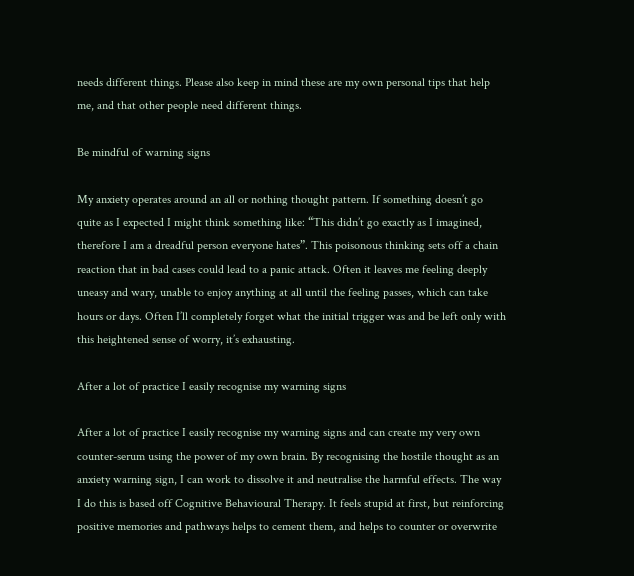needs different things. Please also keep in mind these are my own personal tips that help me, and that other people need different things.

Be mindful of warning signs

My anxiety operates around an all or nothing thought pattern. If something doesn’t go quite as I expected I might think something like: “This didn’t go exactly as I imagined, therefore I am a dreadful person everyone hates”. This poisonous thinking sets off a chain reaction that in bad cases could lead to a panic attack. Often it leaves me feeling deeply uneasy and wary, unable to enjoy anything at all until the feeling passes, which can take hours or days. Often I’ll completely forget what the initial trigger was and be left only with this heightened sense of worry, it’s exhausting.

After a lot of practice I easily recognise my warning signs

After a lot of practice I easily recognise my warning signs and can create my very own counter-serum using the power of my own brain. By recognising the hostile thought as an anxiety warning sign, I can work to dissolve it and neutralise the harmful effects. The way I do this is based off Cognitive Behavioural Therapy. It feels stupid at first, but reinforcing positive memories and pathways helps to cement them, and helps to counter or overwrite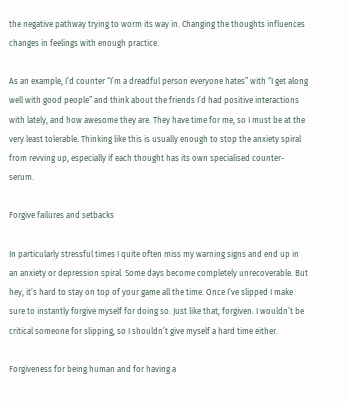the negative pathway trying to worm its way in. Changing the thoughts influences changes in feelings with enough practice.

As an example, I’d counter “I’m a dreadful person everyone hates” with “I get along well with good people” and think about the friends I’d had positive interactions with lately, and how awesome they are. They have time for me, so I must be at the very least tolerable. Thinking like this is usually enough to stop the anxiety spiral from revving up, especially if each thought has its own specialised counter-serum.

Forgive failures and setbacks

In particularly stressful times I quite often miss my warning signs and end up in an anxiety or depression spiral. Some days become completely unrecoverable. But hey, it’s hard to stay on top of your game all the time. Once I’ve slipped I make sure to instantly forgive myself for doing so. Just like that, forgiven. I wouldn’t be critical someone for slipping, so I shouldn’t give myself a hard time either.

Forgiveness for being human and for having a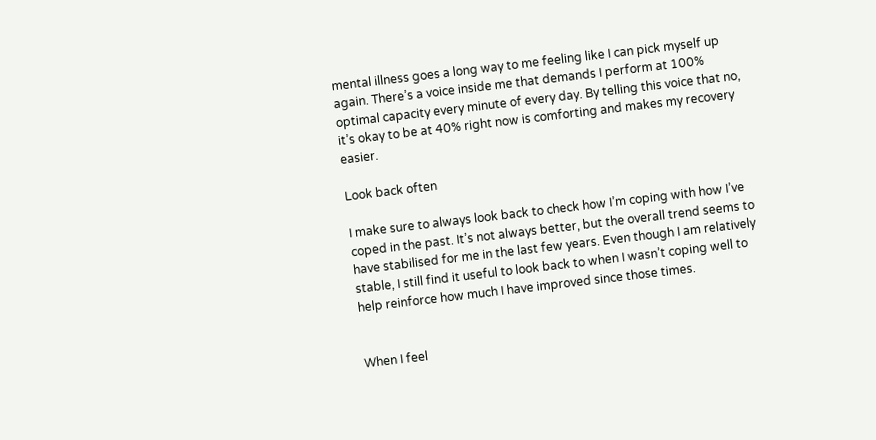mental illness goes a long way to me feeling like I can pick myself up again. There’s a voice inside me that demands I perform at 100% optimal capacity every minute of every day. By telling this voice that no, it’s okay to be at 40% right now is comforting and makes my recovery easier.

Look back often

I make sure to always look back to check how I’m coping with how I’ve coped in the past. It’s not always better, but the overall trend seems to have stabilised for me in the last few years. Even though I am relatively stable, I still find it useful to look back to when I wasn’t coping well to help reinforce how much I have improved since those times.


When I feel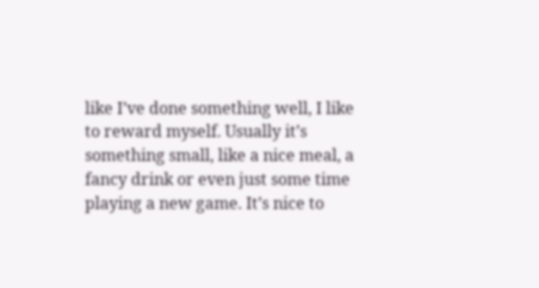like I’ve done something well, I like to reward myself. Usually it’s something small, like a nice meal, a fancy drink or even just some time playing a new game. It’s nice to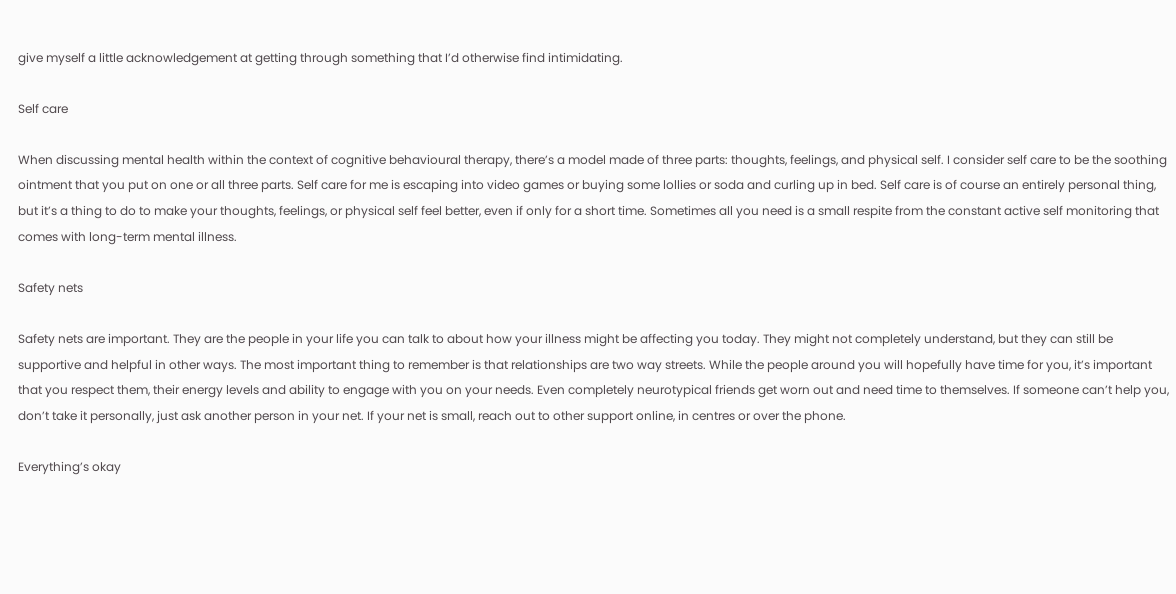give myself a little acknowledgement at getting through something that I’d otherwise find intimidating.

Self care

When discussing mental health within the context of cognitive behavioural therapy, there’s a model made of three parts: thoughts, feelings, and physical self. I consider self care to be the soothing ointment that you put on one or all three parts. Self care for me is escaping into video games or buying some lollies or soda and curling up in bed. Self care is of course an entirely personal thing, but it’s a thing to do to make your thoughts, feelings, or physical self feel better, even if only for a short time. Sometimes all you need is a small respite from the constant active self monitoring that comes with long-term mental illness.

Safety nets

Safety nets are important. They are the people in your life you can talk to about how your illness might be affecting you today. They might not completely understand, but they can still be supportive and helpful in other ways. The most important thing to remember is that relationships are two way streets. While the people around you will hopefully have time for you, it’s important that you respect them, their energy levels and ability to engage with you on your needs. Even completely neurotypical friends get worn out and need time to themselves. If someone can’t help you, don’t take it personally, just ask another person in your net. If your net is small, reach out to other support online, in centres or over the phone.

Everything’s okay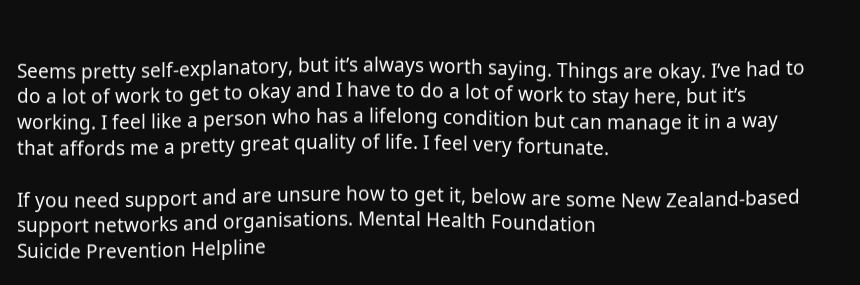Seems pretty self-explanatory, but it’s always worth saying. Things are okay. I’ve had to do a lot of work to get to okay and I have to do a lot of work to stay here, but it’s working. I feel like a person who has a lifelong condition but can manage it in a way that affords me a pretty great quality of life. I feel very fortunate.

If you need support and are unsure how to get it, below are some New Zealand-based support networks and organisations. Mental Health Foundation
Suicide Prevention Helpline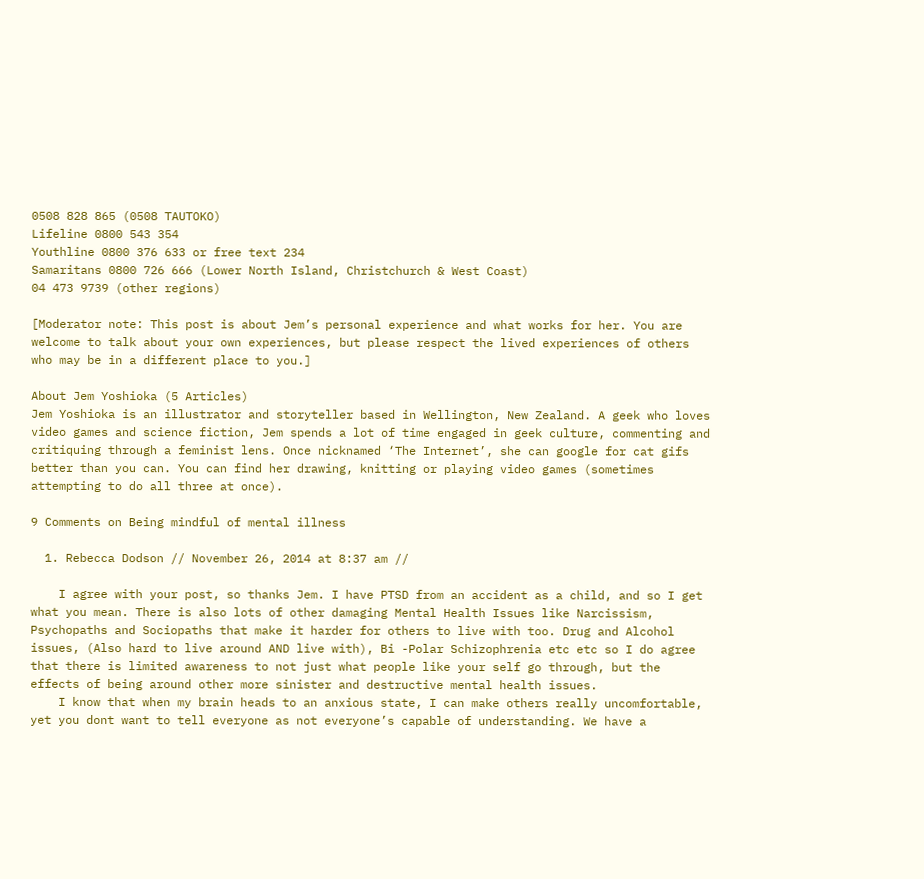0508 828 865 (0508 TAUTOKO)
Lifeline 0800 543 354
Youthline 0800 376 633 or free text 234
Samaritans 0800 726 666 (Lower North Island, Christchurch & West Coast)
04 473 9739 (other regions)

[Moderator note: This post is about Jem’s personal experience and what works for her. You are welcome to talk about your own experiences, but please respect the lived experiences of others who may be in a different place to you.]

About Jem Yoshioka (5 Articles)
Jem Yoshioka is an illustrator and storyteller based in Wellington, New Zealand. A geek who loves video games and science fiction, Jem spends a lot of time engaged in geek culture, commenting and critiquing through a feminist lens. Once nicknamed ‘The Internet’, she can google for cat gifs better than you can. You can find her drawing, knitting or playing video games (sometimes attempting to do all three at once).

9 Comments on Being mindful of mental illness

  1. Rebecca Dodson // November 26, 2014 at 8:37 am //

    I agree with your post, so thanks Jem. I have PTSD from an accident as a child, and so I get what you mean. There is also lots of other damaging Mental Health Issues like Narcissism, Psychopaths and Sociopaths that make it harder for others to live with too. Drug and Alcohol issues, (Also hard to live around AND live with), Bi -Polar Schizophrenia etc etc so I do agree that there is limited awareness to not just what people like your self go through, but the effects of being around other more sinister and destructive mental health issues.
    I know that when my brain heads to an anxious state, I can make others really uncomfortable, yet you dont want to tell everyone as not everyone’s capable of understanding. We have a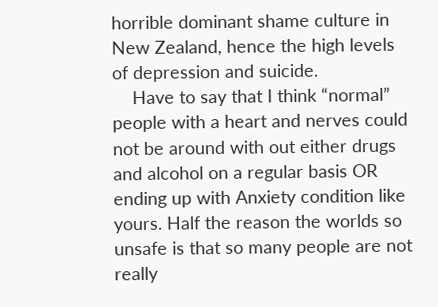horrible dominant shame culture in New Zealand, hence the high levels of depression and suicide.
    Have to say that I think “normal” people with a heart and nerves could not be around with out either drugs and alcohol on a regular basis OR ending up with Anxiety condition like yours. Half the reason the worlds so unsafe is that so many people are not really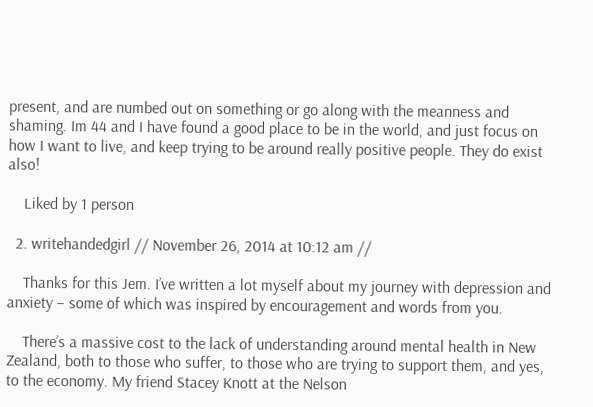present, and are numbed out on something or go along with the meanness and shaming. Im 44 and I have found a good place to be in the world, and just focus on how I want to live, and keep trying to be around really positive people. They do exist also!

    Liked by 1 person

  2. writehandedgirl // November 26, 2014 at 10:12 am //

    Thanks for this Jem. I’ve written a lot myself about my journey with depression and anxiety – some of which was inspired by encouragement and words from you.

    There’s a massive cost to the lack of understanding around mental health in New Zealand, both to those who suffer, to those who are trying to support them, and yes, to the economy. My friend Stacey Knott at the Nelson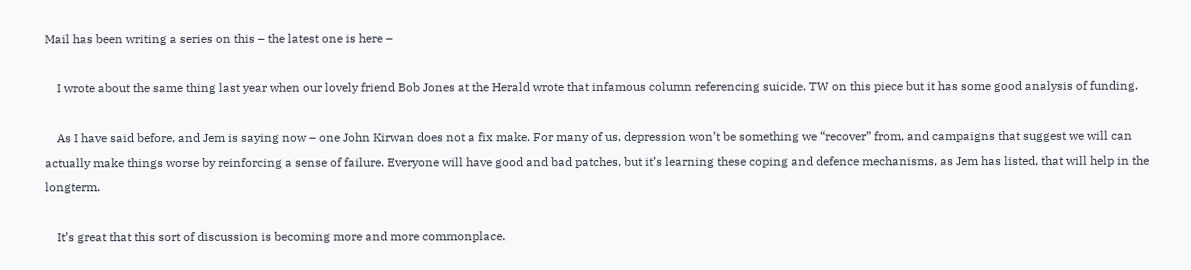Mail has been writing a series on this – the latest one is here –

    I wrote about the same thing last year when our lovely friend Bob Jones at the Herald wrote that infamous column referencing suicide. TW on this piece but it has some good analysis of funding.

    As I have said before, and Jem is saying now – one John Kirwan does not a fix make. For many of us, depression won’t be something we “recover” from, and campaigns that suggest we will can actually make things worse by reinforcing a sense of failure. Everyone will have good and bad patches, but it’s learning these coping and defence mechanisms, as Jem has listed, that will help in the longterm.

    It’s great that this sort of discussion is becoming more and more commonplace.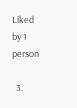Liked by 1 person

  3.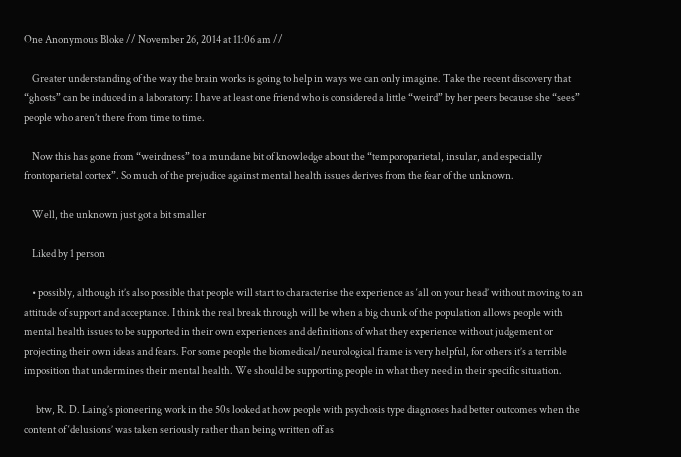One Anonymous Bloke // November 26, 2014 at 11:06 am //

    Greater understanding of the way the brain works is going to help in ways we can only imagine. Take the recent discovery that “ghosts” can be induced in a laboratory: I have at least one friend who is considered a little “weird” by her peers because she “sees” people who aren’t there from time to time.

    Now this has gone from “weirdness” to a mundane bit of knowledge about the “temporoparietal, insular, and especially frontoparietal cortex”. So much of the prejudice against mental health issues derives from the fear of the unknown.

    Well, the unknown just got a bit smaller

    Liked by 1 person

    • possibly, although it’s also possible that people will start to characterise the experience as ‘all on your head’ without moving to an attitude of support and acceptance. I think the real break through will be when a big chunk of the population allows people with mental health issues to be supported in their own experiences and definitions of what they experience without judgement or projecting their own ideas and fears. For some people the biomedical/neurological frame is very helpful, for others it’s a terrible imposition that undermines their mental health. We should be supporting people in what they need in their specific situation.

      btw, R. D. Laing’s pioneering work in the 50s looked at how people with psychosis type diagnoses had better outcomes when the content of ‘delusions’ was taken seriously rather than being written off as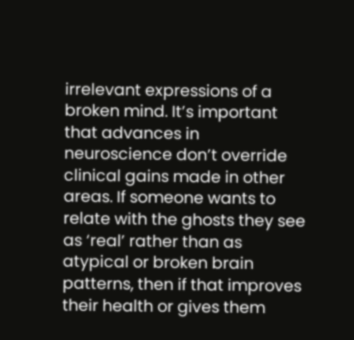irrelevant expressions of a broken mind. It’s important that advances in neuroscience don’t override clinical gains made in other areas. If someone wants to relate with the ghosts they see as ‘real’ rather than as atypical or broken brain patterns, then if that improves their health or gives them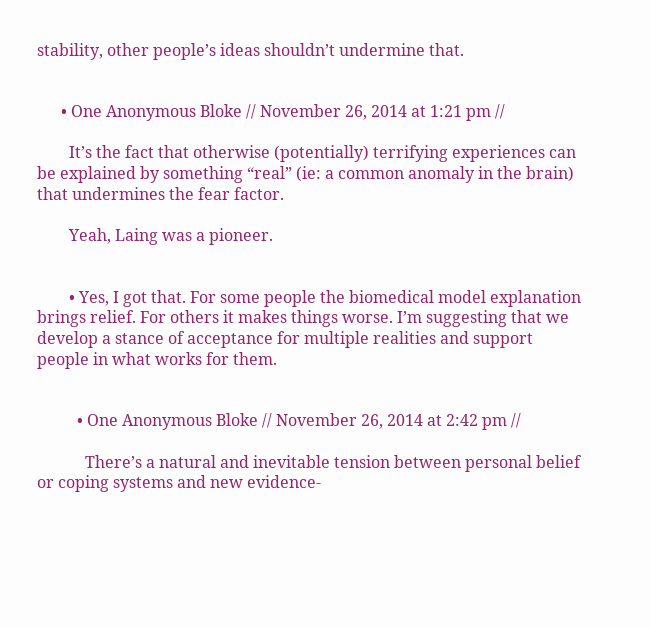stability, other people’s ideas shouldn’t undermine that.


      • One Anonymous Bloke // November 26, 2014 at 1:21 pm //

        It’s the fact that otherwise (potentially) terrifying experiences can be explained by something “real” (ie: a common anomaly in the brain) that undermines the fear factor.

        Yeah, Laing was a pioneer.


        • Yes, I got that. For some people the biomedical model explanation brings relief. For others it makes things worse. I’m suggesting that we develop a stance of acceptance for multiple realities and support people in what works for them.


          • One Anonymous Bloke // November 26, 2014 at 2:42 pm //

            There’s a natural and inevitable tension between personal belief or coping systems and new evidence-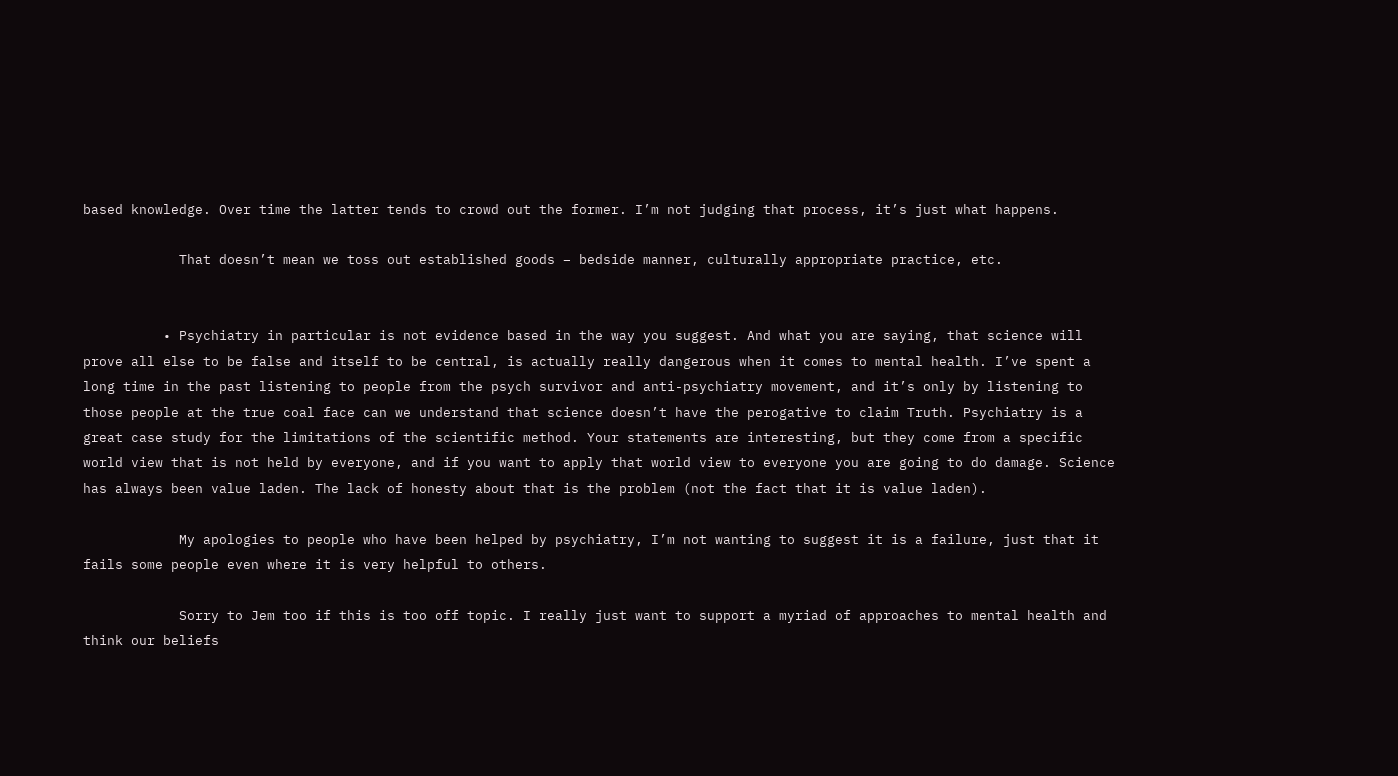based knowledge. Over time the latter tends to crowd out the former. I’m not judging that process, it’s just what happens.

            That doesn’t mean we toss out established goods – bedside manner, culturally appropriate practice, etc.


          • Psychiatry in particular is not evidence based in the way you suggest. And what you are saying, that science will prove all else to be false and itself to be central, is actually really dangerous when it comes to mental health. I’ve spent a long time in the past listening to people from the psych survivor and anti-psychiatry movement, and it’s only by listening to those people at the true coal face can we understand that science doesn’t have the perogative to claim Truth. Psychiatry is a great case study for the limitations of the scientific method. Your statements are interesting, but they come from a specific world view that is not held by everyone, and if you want to apply that world view to everyone you are going to do damage. Science has always been value laden. The lack of honesty about that is the problem (not the fact that it is value laden).

            My apologies to people who have been helped by psychiatry, I’m not wanting to suggest it is a failure, just that it fails some people even where it is very helpful to others.

            Sorry to Jem too if this is too off topic. I really just want to support a myriad of approaches to mental health and think our beliefs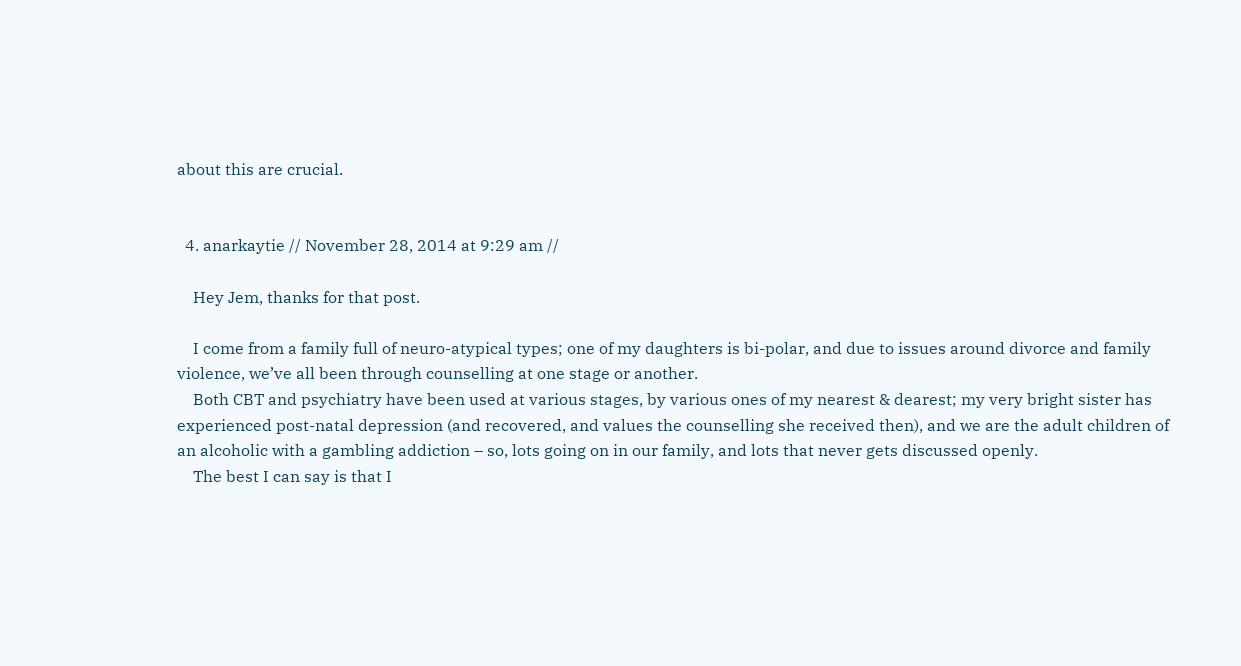about this are crucial.


  4. anarkaytie // November 28, 2014 at 9:29 am //

    Hey Jem, thanks for that post.

    I come from a family full of neuro-atypical types; one of my daughters is bi-polar, and due to issues around divorce and family violence, we’ve all been through counselling at one stage or another.
    Both CBT and psychiatry have been used at various stages, by various ones of my nearest & dearest; my very bright sister has experienced post-natal depression (and recovered, and values the counselling she received then), and we are the adult children of an alcoholic with a gambling addiction – so, lots going on in our family, and lots that never gets discussed openly.
    The best I can say is that I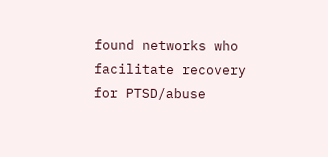found networks who facilitate recovery for PTSD/abuse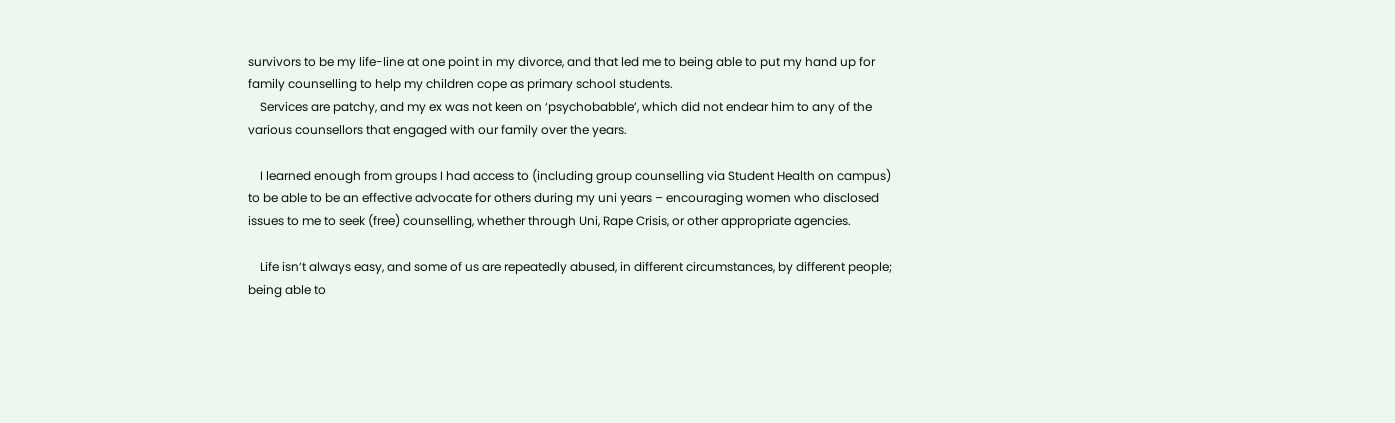survivors to be my life-line at one point in my divorce, and that led me to being able to put my hand up for family counselling to help my children cope as primary school students.
    Services are patchy, and my ex was not keen on ‘psychobabble’, which did not endear him to any of the various counsellors that engaged with our family over the years.

    I learned enough from groups I had access to (including group counselling via Student Health on campus) to be able to be an effective advocate for others during my uni years – encouraging women who disclosed issues to me to seek (free) counselling, whether through Uni, Rape Crisis, or other appropriate agencies.

    Life isn’t always easy, and some of us are repeatedly abused, in different circumstances, by different people; being able to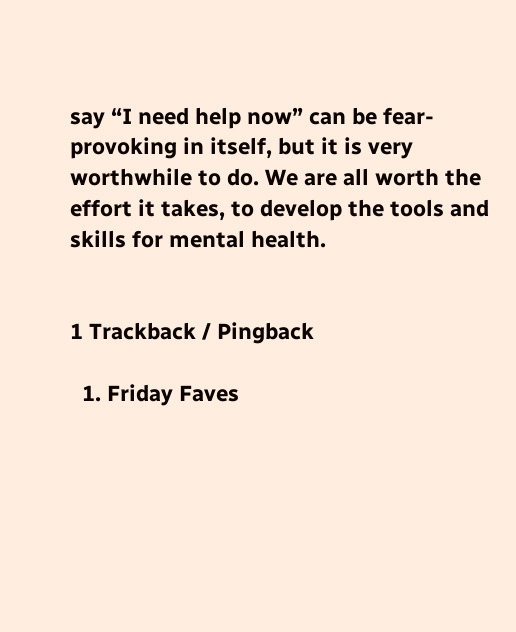say “I need help now” can be fear-provoking in itself, but it is very worthwhile to do. We are all worth the effort it takes, to develop the tools and skills for mental health.


1 Trackback / Pingback

  1. Friday Faves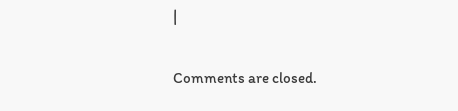|

Comments are closed.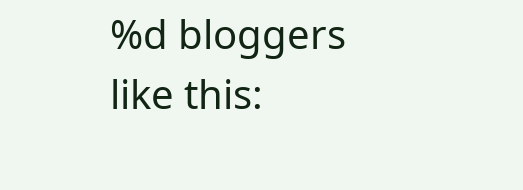%d bloggers like this: